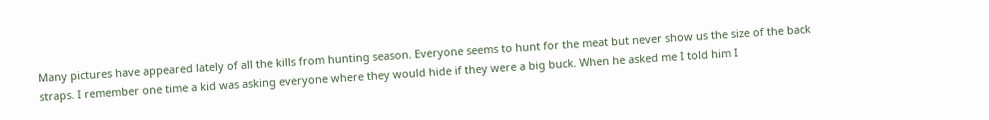Many pictures have appeared lately of all the kills from hunting season. Everyone seems to hunt for the meat but never show us the size of the back straps. I remember one time a kid was asking everyone where they would hide if they were a big buck. When he asked me I told him I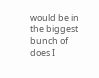would be in the biggest bunch of does I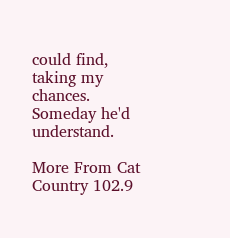could find, taking my chances. Someday he'd understand.

More From Cat Country 102.9